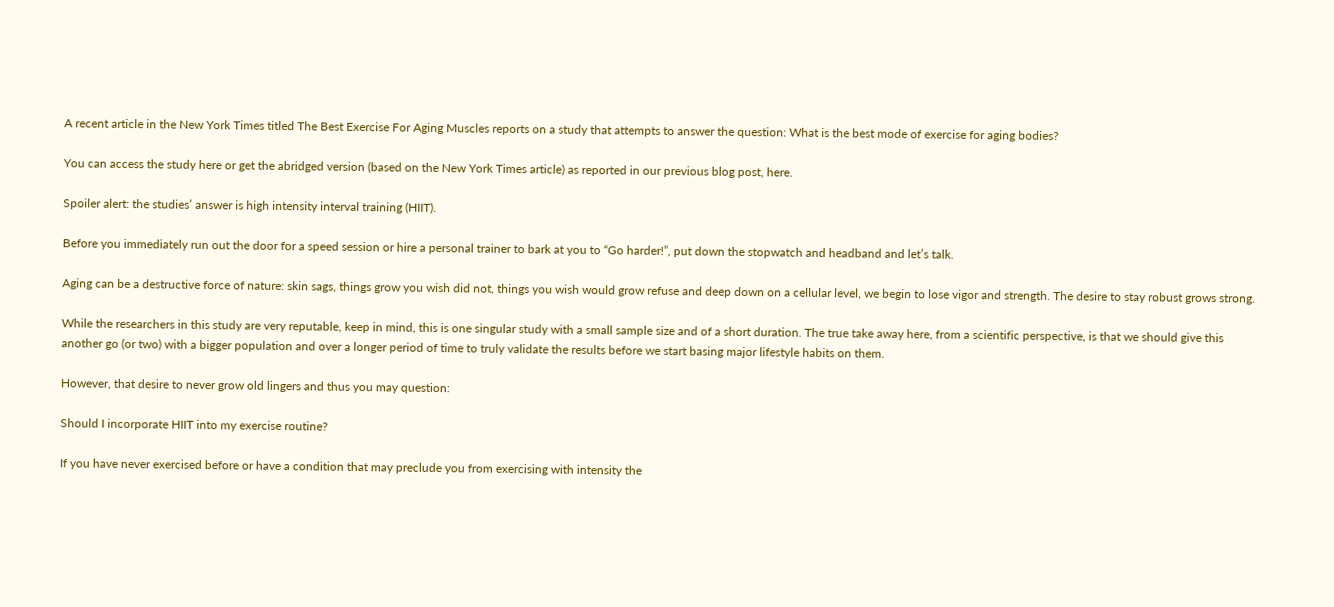A recent article in the New York Times titled The Best Exercise For Aging Muscles reports on a study that attempts to answer the question: What is the best mode of exercise for aging bodies?

You can access the study here or get the abridged version (based on the New York Times article) as reported in our previous blog post, here.

Spoiler alert: the studies’ answer is high intensity interval training (HIIT).

Before you immediately run out the door for a speed session or hire a personal trainer to bark at you to “Go harder!”, put down the stopwatch and headband and let’s talk.

Aging can be a destructive force of nature: skin sags, things grow you wish did not, things you wish would grow refuse and deep down on a cellular level, we begin to lose vigor and strength. The desire to stay robust grows strong.

While the researchers in this study are very reputable, keep in mind, this is one singular study with a small sample size and of a short duration. The true take away here, from a scientific perspective, is that we should give this another go (or two) with a bigger population and over a longer period of time to truly validate the results before we start basing major lifestyle habits on them.

However, that desire to never grow old lingers and thus you may question:

Should I incorporate HIIT into my exercise routine?

If you have never exercised before or have a condition that may preclude you from exercising with intensity the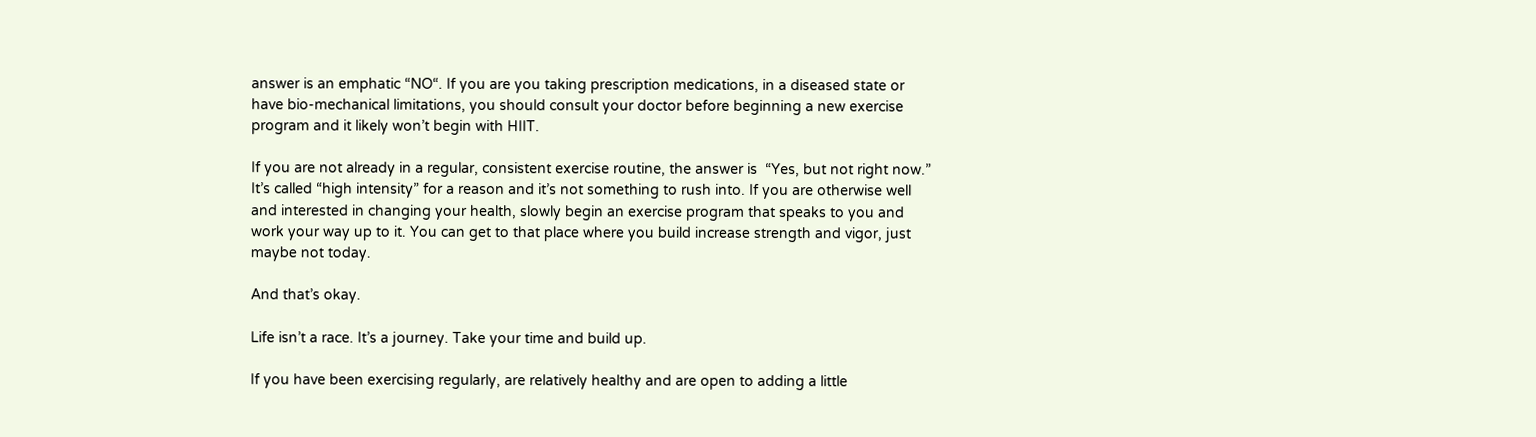answer is an emphatic “NO“. If you are you taking prescription medications, in a diseased state or have bio-mechanical limitations, you should consult your doctor before beginning a new exercise program and it likely won’t begin with HIIT.

If you are not already in a regular, consistent exercise routine, the answer is  “Yes, but not right now.” It’s called “high intensity” for a reason and it’s not something to rush into. If you are otherwise well and interested in changing your health, slowly begin an exercise program that speaks to you and work your way up to it. You can get to that place where you build increase strength and vigor, just maybe not today.

And that’s okay.

Life isn’t a race. It’s a journey. Take your time and build up.

If you have been exercising regularly, are relatively healthy and are open to adding a little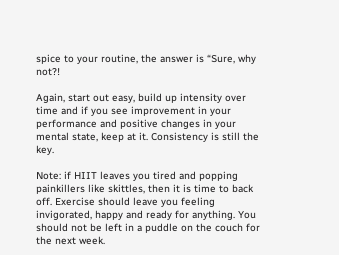spice to your routine, the answer is “Sure, why not?!

Again, start out easy, build up intensity over time and if you see improvement in your performance and positive changes in your mental state, keep at it. Consistency is still the key.

Note: if HIIT leaves you tired and popping painkillers like skittles, then it is time to back off. Exercise should leave you feeling invigorated, happy and ready for anything. You should not be left in a puddle on the couch for the next week.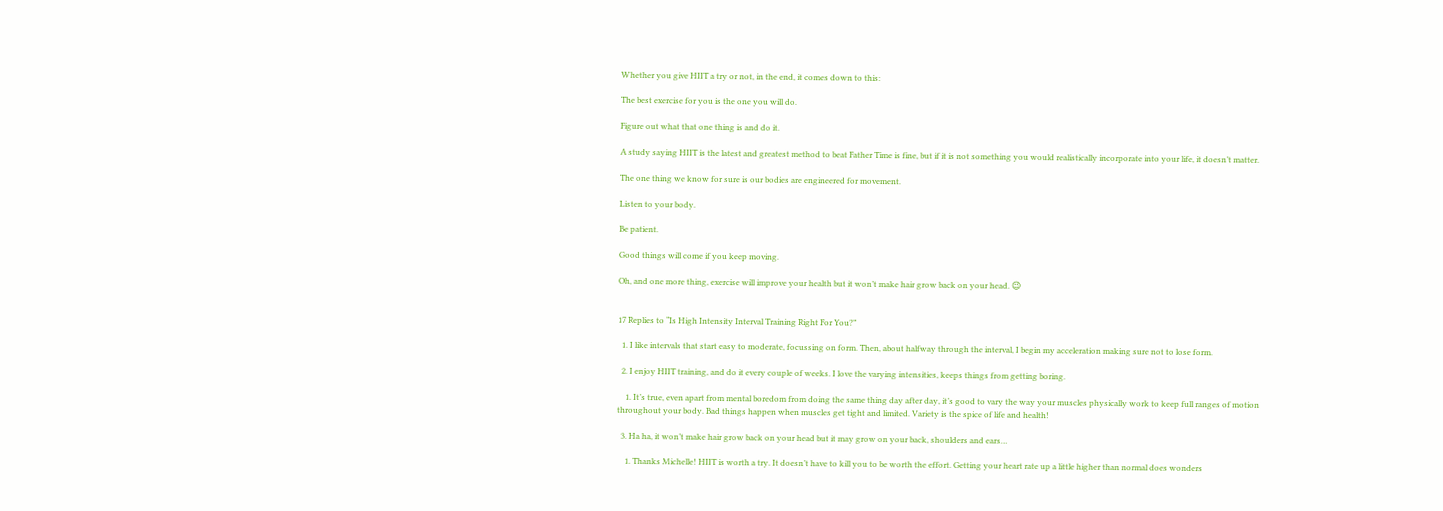Whether you give HIIT a try or not, in the end, it comes down to this:

The best exercise for you is the one you will do.

Figure out what that one thing is and do it.

A study saying HIIT is the latest and greatest method to beat Father Time is fine, but if it is not something you would realistically incorporate into your life, it doesn’t matter.

The one thing we know for sure is our bodies are engineered for movement.

Listen to your body.

Be patient.

Good things will come if you keep moving.

Oh, and one more thing, exercise will improve your health but it won’t make hair grow back on your head. 😉


17 Replies to “Is High Intensity Interval Training Right For You?”

  1. I like intervals that start easy to moderate, focussing on form. Then, about halfway through the interval, I begin my acceleration making sure not to lose form.

  2. I enjoy HIIT training, and do it every couple of weeks. I love the varying intensities, keeps things from getting boring.

    1. It’s true, even apart from mental boredom from doing the same thing day after day, it’s good to vary the way your muscles physically work to keep full ranges of motion throughout your body. Bad things happen when muscles get tight and limited. Variety is the spice of life and health!

  3. Ha ha, it won’t make hair grow back on your head but it may grow on your back, shoulders and ears…

    1. Thanks Michelle! HIIT is worth a try. It doesn’t have to kill you to be worth the effort. Getting your heart rate up a little higher than normal does wonders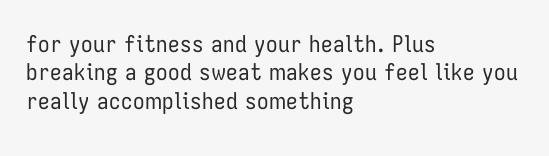for your fitness and your health. Plus breaking a good sweat makes you feel like you really accomplished something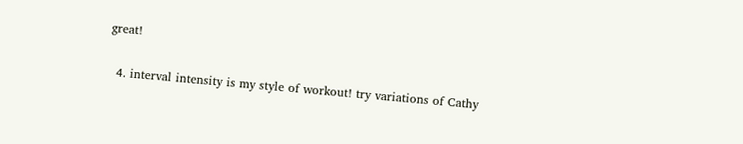great!

  4. interval intensity is my style of workout! try variations of Cathy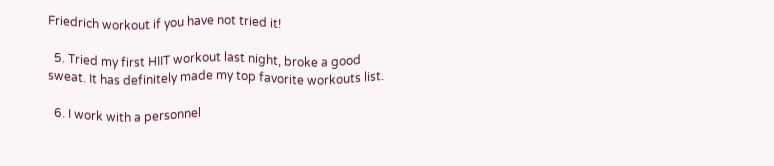Friedrich workout if you have not tried it!

  5. Tried my first HIIT workout last night, broke a good sweat. It has definitely made my top favorite workouts list.

  6. I work with a personnel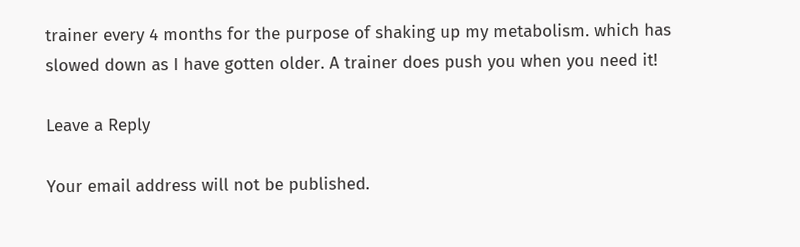trainer every 4 months for the purpose of shaking up my metabolism. which has slowed down as I have gotten older. A trainer does push you when you need it!

Leave a Reply

Your email address will not be published.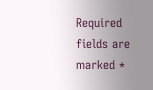Required fields are marked *